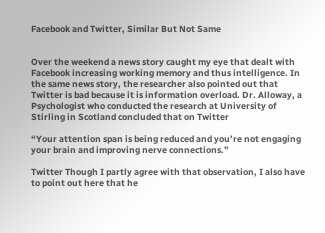Facebook and Twitter, Similar But Not Same


Over the weekend a news story caught my eye that dealt with Facebook increasing working memory and thus intelligence. In the same news story, the researcher also pointed out that Twitter is bad because it is information overload. Dr. Alloway, a Psychologist who conducted the research at University of Stirling in Scotland concluded that on Twitter

“Your attention span is being reduced and you’re not engaging your brain and improving nerve connections.”

Twitter Though I partly agree with that observation, I also have to point out here that he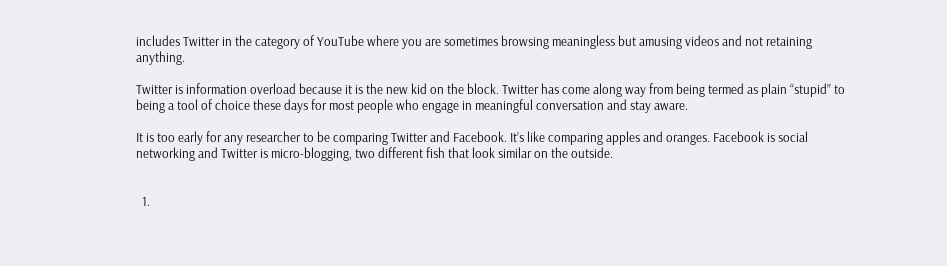includes Twitter in the category of YouTube where you are sometimes browsing meaningless but amusing videos and not retaining anything.

Twitter is information overload because it is the new kid on the block. Twitter has come along way from being termed as plain “stupid” to being a tool of choice these days for most people who engage in meaningful conversation and stay aware.

It is too early for any researcher to be comparing Twitter and Facebook. It’s like comparing apples and oranges. Facebook is social networking and Twitter is micro-blogging, two different fish that look similar on the outside.


  1.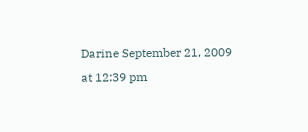Darine September 21, 2009 at 12:39 pm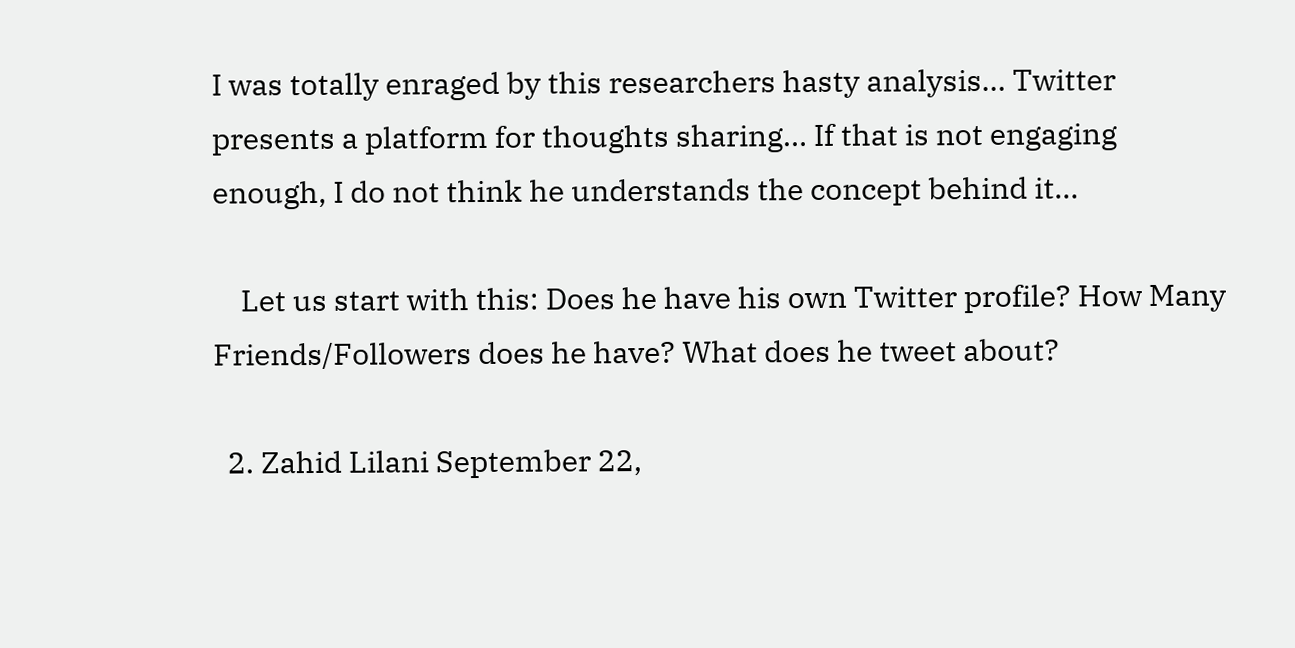I was totally enraged by this researchers hasty analysis… Twitter presents a platform for thoughts sharing… If that is not engaging enough, I do not think he understands the concept behind it…

    Let us start with this: Does he have his own Twitter profile? How Many Friends/Followers does he have? What does he tweet about?

  2. Zahid Lilani September 22,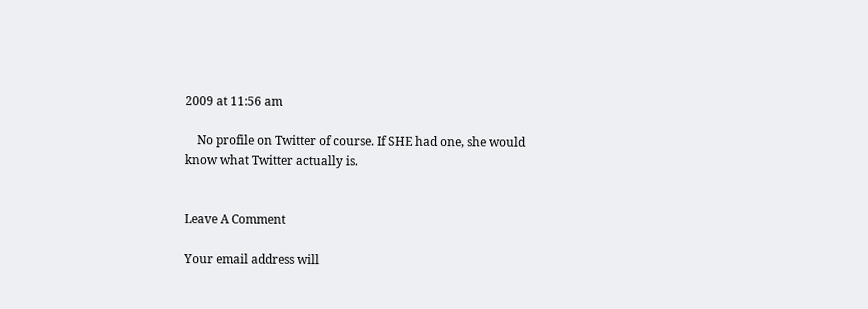2009 at 11:56 am

    No profile on Twitter of course. If SHE had one, she would know what Twitter actually is.


Leave A Comment

Your email address will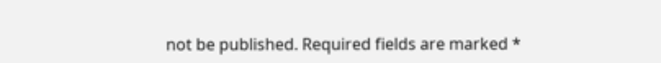not be published. Required fields are marked *